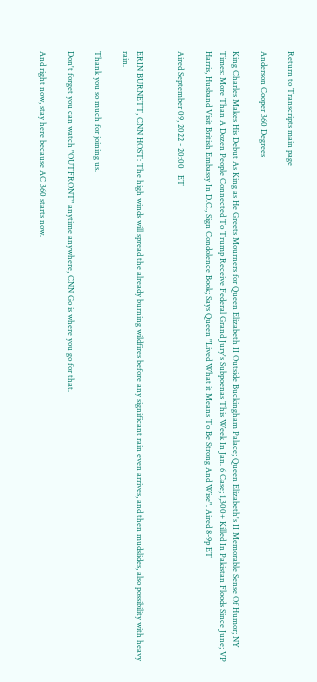Return to Transcripts main page

Anderson Cooper 360 Degrees

King Charles Makes His Debut As King as He Greets Mourners for Queen Elizabeth II Outside Buckingham Palace; Queen Elizabeth's II Memorable Sense Of Humor; NY Times: More Than A Dozen People Connected To Trump Receive Federal Grand Jury's Subpoenas This Week In Jan. 6 Case; 1,300+ Killed In Pakistan Floods Since June; VP Harris, Husband Visit British Embassy In D.C., Sign Condolence Book; Says Queen "Lived What it Means To Be Strong And Wise". Aired 8-9p ET

Aired September 09, 2022 - 20:00   ET


ERIN BURNETT, CNN HOST: The high winds will spread the already burning wildfires before any significant rain even arrives, and then mudslides, also possibility with heavy rain.

Thank you so much for joining us.

Don't forget you can watch "OUTFRONT" anytime anywhere, CNN Go is where you go for that.

And right now, stay here because AC 360 starts now.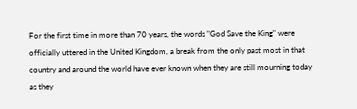For the first time in more than 70 years, the words "God Save the King" were officially uttered in the United Kingdom, a break from the only past most in that country and around the world have ever known when they are still mourning today as they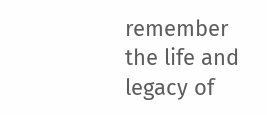remember the life and legacy of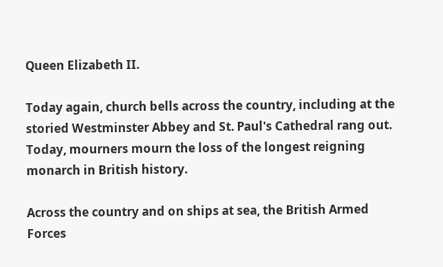Queen Elizabeth II.

Today again, church bells across the country, including at the storied Westminster Abbey and St. Paul's Cathedral rang out. Today, mourners mourn the loss of the longest reigning monarch in British history.

Across the country and on ships at sea, the British Armed Forces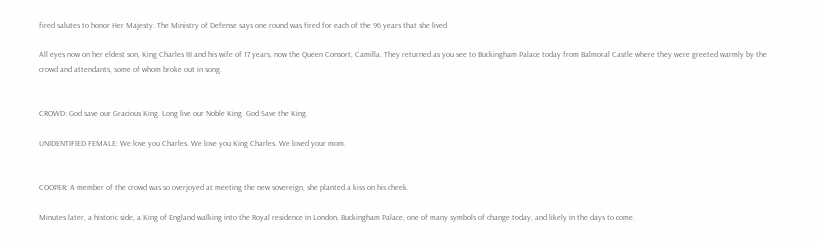fired salutes to honor Her Majesty. The Ministry of Defense says one round was fired for each of the 96 years that she lived.

All eyes now on her eldest son, King Charles III and his wife of 17 years, now the Queen Consort, Camilla. They returned as you see to Buckingham Palace today from Balmoral Castle where they were greeted warmly by the crowd and attendants, some of whom broke out in song.


CROWD: God save our Gracious King. Long live our Noble King. God Save the King.

UNIDENTIFIED FEMALE: We love you Charles. We love you King Charles. We loved your mom.


COOPER: A member of the crowd was so overjoyed at meeting the new sovereign, she planted a kiss on his cheek.

Minutes later, a historic side, a King of England walking into the Royal residence in London, Buckingham Palace, one of many symbols of change today, and likely in the days to come.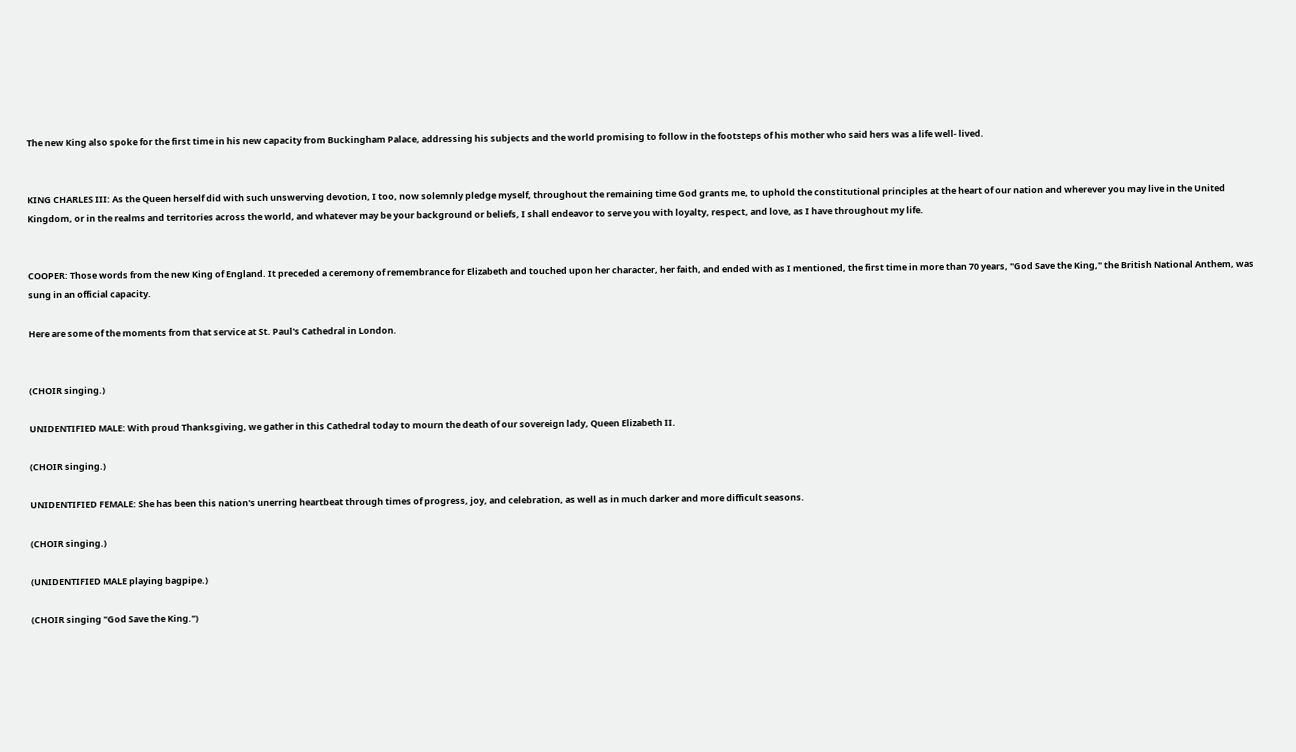The new King also spoke for the first time in his new capacity from Buckingham Palace, addressing his subjects and the world promising to follow in the footsteps of his mother who said hers was a life well- lived.


KING CHARLES III: As the Queen herself did with such unswerving devotion, I too, now solemnly pledge myself, throughout the remaining time God grants me, to uphold the constitutional principles at the heart of our nation and wherever you may live in the United Kingdom, or in the realms and territories across the world, and whatever may be your background or beliefs, I shall endeavor to serve you with loyalty, respect, and love, as I have throughout my life.


COOPER: Those words from the new King of England. It preceded a ceremony of remembrance for Elizabeth and touched upon her character, her faith, and ended with as I mentioned, the first time in more than 70 years, "God Save the King," the British National Anthem, was sung in an official capacity.

Here are some of the moments from that service at St. Paul's Cathedral in London.


(CHOIR singing.)

UNIDENTIFIED MALE: With proud Thanksgiving, we gather in this Cathedral today to mourn the death of our sovereign lady, Queen Elizabeth II.

(CHOIR singing.)

UNIDENTIFIED FEMALE: She has been this nation's unerring heartbeat through times of progress, joy, and celebration, as well as in much darker and more difficult seasons.

(CHOIR singing.)

(UNIDENTIFIED MALE playing bagpipe.)

(CHOIR singing "God Save the King.")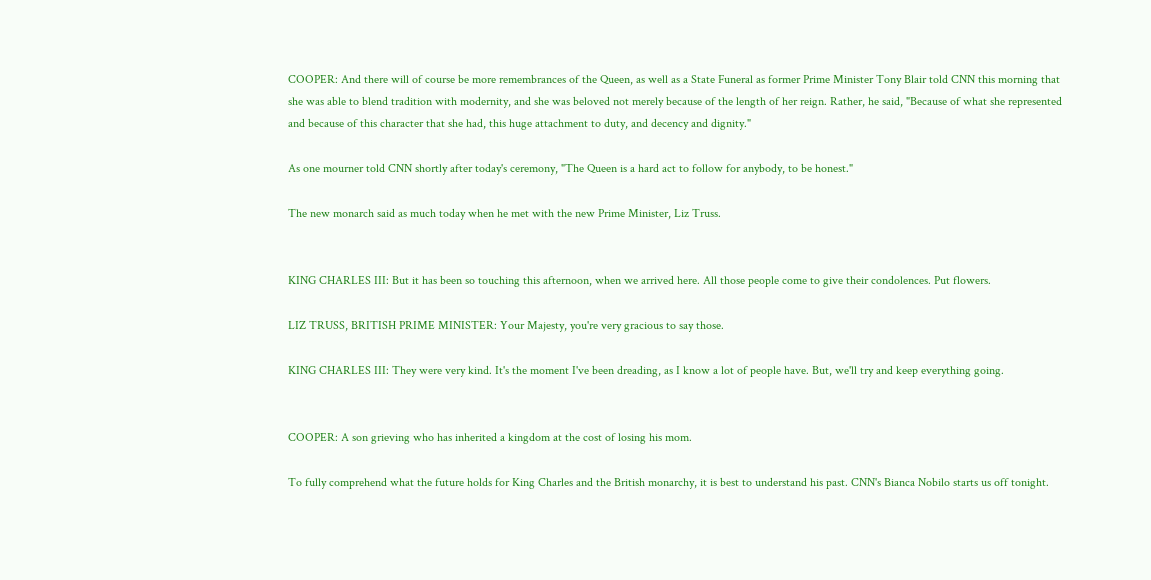COOPER: And there will of course be more remembrances of the Queen, as well as a State Funeral as former Prime Minister Tony Blair told CNN this morning that she was able to blend tradition with modernity, and she was beloved not merely because of the length of her reign. Rather, he said, "Because of what she represented and because of this character that she had, this huge attachment to duty, and decency and dignity."

As one mourner told CNN shortly after today's ceremony, "The Queen is a hard act to follow for anybody, to be honest."

The new monarch said as much today when he met with the new Prime Minister, Liz Truss.


KING CHARLES III: But it has been so touching this afternoon, when we arrived here. All those people come to give their condolences. Put flowers.

LIZ TRUSS, BRITISH PRIME MINISTER: Your Majesty, you're very gracious to say those.

KING CHARLES III: They were very kind. It's the moment I've been dreading, as I know a lot of people have. But, we'll try and keep everything going.


COOPER: A son grieving who has inherited a kingdom at the cost of losing his mom.

To fully comprehend what the future holds for King Charles and the British monarchy, it is best to understand his past. CNN's Bianca Nobilo starts us off tonight.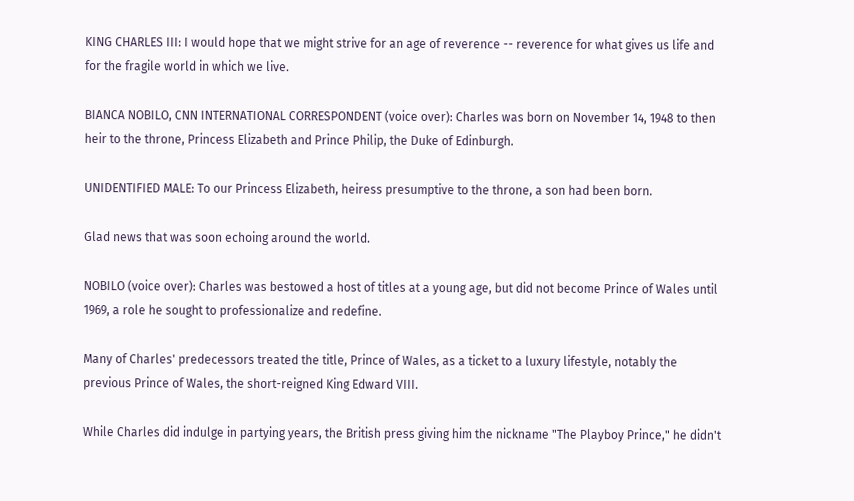KING CHARLES III: I would hope that we might strive for an age of reverence -- reverence for what gives us life and for the fragile world in which we live.

BIANCA NOBILO, CNN INTERNATIONAL CORRESPONDENT (voice over): Charles was born on November 14, 1948 to then heir to the throne, Princess Elizabeth and Prince Philip, the Duke of Edinburgh.

UNIDENTIFIED MALE: To our Princess Elizabeth, heiress presumptive to the throne, a son had been born.

Glad news that was soon echoing around the world.

NOBILO (voice over): Charles was bestowed a host of titles at a young age, but did not become Prince of Wales until 1969, a role he sought to professionalize and redefine.

Many of Charles' predecessors treated the title, Prince of Wales, as a ticket to a luxury lifestyle, notably the previous Prince of Wales, the short-reigned King Edward VIII.

While Charles did indulge in partying years, the British press giving him the nickname "The Playboy Prince," he didn't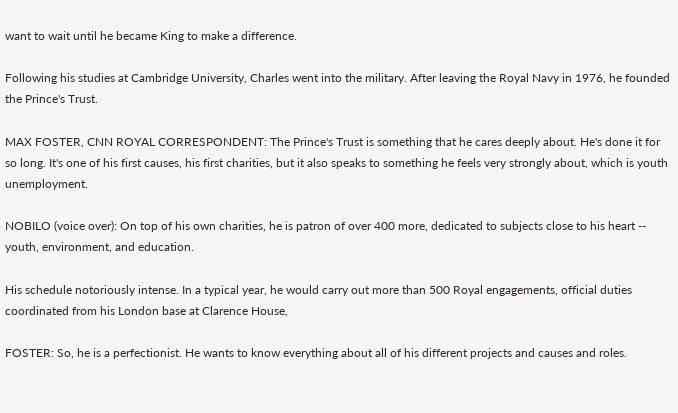want to wait until he became King to make a difference.

Following his studies at Cambridge University, Charles went into the military. After leaving the Royal Navy in 1976, he founded the Prince's Trust.

MAX FOSTER, CNN ROYAL CORRESPONDENT: The Prince's Trust is something that he cares deeply about. He's done it for so long. It's one of his first causes, his first charities, but it also speaks to something he feels very strongly about, which is youth unemployment.

NOBILO (voice over): On top of his own charities, he is patron of over 400 more, dedicated to subjects close to his heart -- youth, environment, and education.

His schedule notoriously intense. In a typical year, he would carry out more than 500 Royal engagements, official duties coordinated from his London base at Clarence House,

FOSTER: So, he is a perfectionist. He wants to know everything about all of his different projects and causes and roles.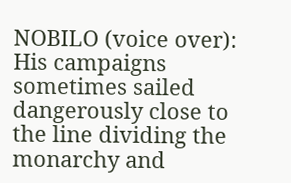NOBILO (voice over): His campaigns sometimes sailed dangerously close to the line dividing the monarchy and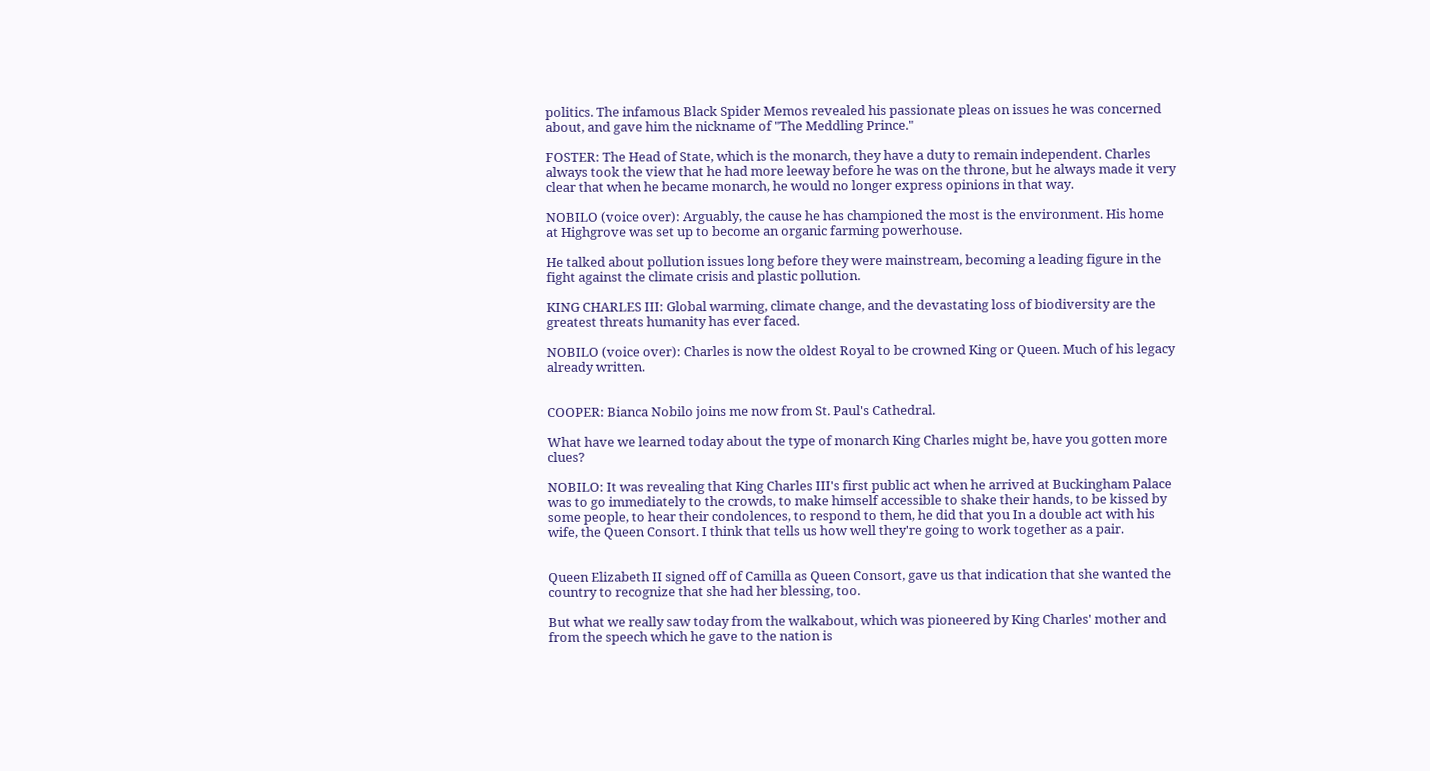politics. The infamous Black Spider Memos revealed his passionate pleas on issues he was concerned about, and gave him the nickname of "The Meddling Prince."

FOSTER: The Head of State, which is the monarch, they have a duty to remain independent. Charles always took the view that he had more leeway before he was on the throne, but he always made it very clear that when he became monarch, he would no longer express opinions in that way.

NOBILO (voice over): Arguably, the cause he has championed the most is the environment. His home at Highgrove was set up to become an organic farming powerhouse.

He talked about pollution issues long before they were mainstream, becoming a leading figure in the fight against the climate crisis and plastic pollution.

KING CHARLES III: Global warming, climate change, and the devastating loss of biodiversity are the greatest threats humanity has ever faced.

NOBILO (voice over): Charles is now the oldest Royal to be crowned King or Queen. Much of his legacy already written.


COOPER: Bianca Nobilo joins me now from St. Paul's Cathedral.

What have we learned today about the type of monarch King Charles might be, have you gotten more clues?

NOBILO: It was revealing that King Charles III's first public act when he arrived at Buckingham Palace was to go immediately to the crowds, to make himself accessible to shake their hands, to be kissed by some people, to hear their condolences, to respond to them, he did that you In a double act with his wife, the Queen Consort. I think that tells us how well they're going to work together as a pair.


Queen Elizabeth II signed off of Camilla as Queen Consort, gave us that indication that she wanted the country to recognize that she had her blessing, too.

But what we really saw today from the walkabout, which was pioneered by King Charles' mother and from the speech which he gave to the nation is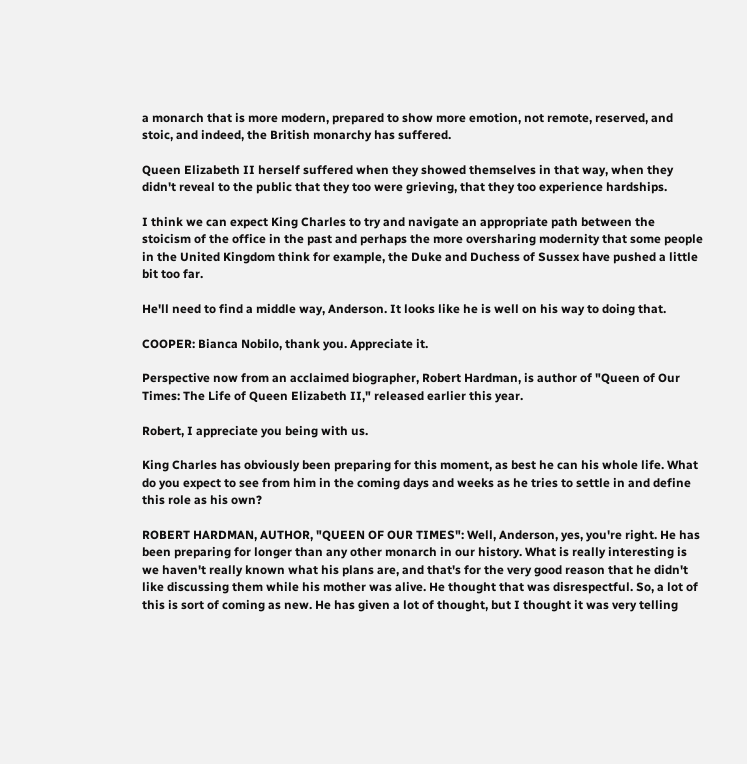a monarch that is more modern, prepared to show more emotion, not remote, reserved, and stoic, and indeed, the British monarchy has suffered.

Queen Elizabeth II herself suffered when they showed themselves in that way, when they didn't reveal to the public that they too were grieving, that they too experience hardships.

I think we can expect King Charles to try and navigate an appropriate path between the stoicism of the office in the past and perhaps the more oversharing modernity that some people in the United Kingdom think for example, the Duke and Duchess of Sussex have pushed a little bit too far.

He'll need to find a middle way, Anderson. It looks like he is well on his way to doing that.

COOPER: Bianca Nobilo, thank you. Appreciate it.

Perspective now from an acclaimed biographer, Robert Hardman, is author of "Queen of Our Times: The Life of Queen Elizabeth II," released earlier this year.

Robert, I appreciate you being with us.

King Charles has obviously been preparing for this moment, as best he can his whole life. What do you expect to see from him in the coming days and weeks as he tries to settle in and define this role as his own?

ROBERT HARDMAN, AUTHOR, "QUEEN OF OUR TIMES": Well, Anderson, yes, you're right. He has been preparing for longer than any other monarch in our history. What is really interesting is we haven't really known what his plans are, and that's for the very good reason that he didn't like discussing them while his mother was alive. He thought that was disrespectful. So, a lot of this is sort of coming as new. He has given a lot of thought, but I thought it was very telling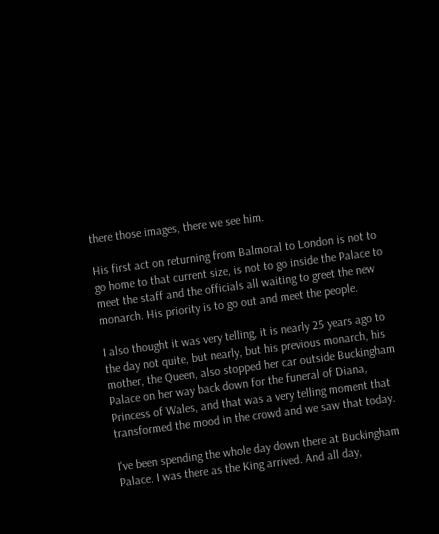there those images, there we see him.

His first act on returning from Balmoral to London is not to go home to that current size, is not to go inside the Palace to meet the staff and the officials all waiting to greet the new monarch. His priority is to go out and meet the people.

I also thought it was very telling, it is nearly 25 years ago to the day not quite, but nearly, but his previous monarch, his mother, the Queen, also stopped her car outside Buckingham Palace on her way back down for the funeral of Diana, Princess of Wales, and that was a very telling moment that transformed the mood in the crowd and we saw that today.

I've been spending the whole day down there at Buckingham Palace. I was there as the King arrived. And all day,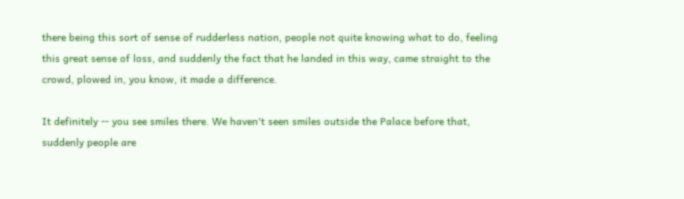there being this sort of sense of rudderless nation, people not quite knowing what to do, feeling this great sense of loss, and suddenly the fact that he landed in this way, came straight to the crowd, plowed in, you know, it made a difference.

It definitely -- you see smiles there. We haven't seen smiles outside the Palace before that, suddenly people are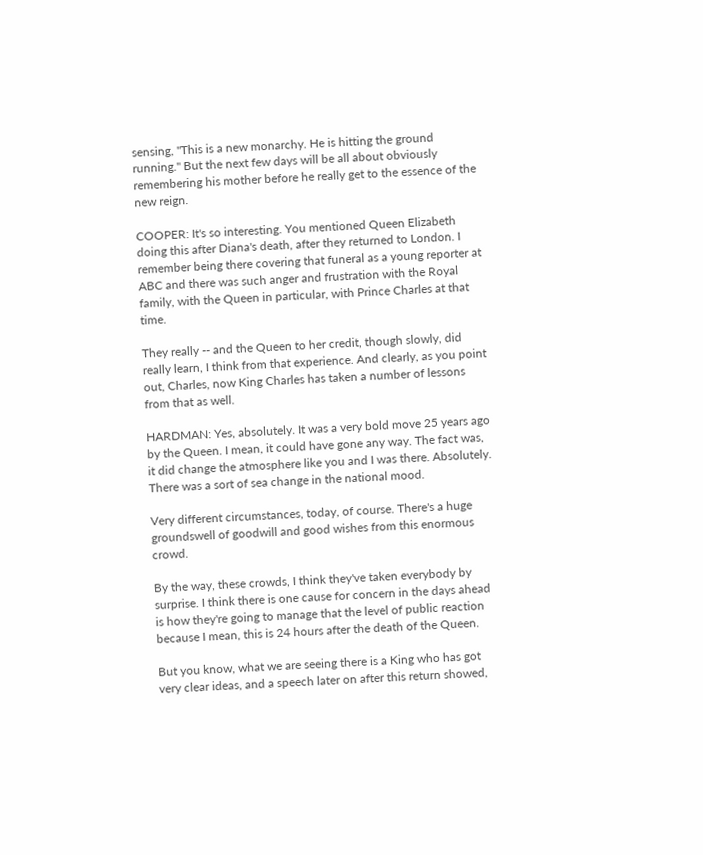sensing, "This is a new monarchy. He is hitting the ground running." But the next few days will be all about obviously remembering his mother before he really get to the essence of the new reign.

COOPER: It's so interesting. You mentioned Queen Elizabeth doing this after Diana's death, after they returned to London. I remember being there covering that funeral as a young reporter at ABC and there was such anger and frustration with the Royal family, with the Queen in particular, with Prince Charles at that time.

They really -- and the Queen to her credit, though slowly, did really learn, I think from that experience. And clearly, as you point out, Charles, now King Charles has taken a number of lessons from that as well.

HARDMAN: Yes, absolutely. It was a very bold move 25 years ago by the Queen. I mean, it could have gone any way. The fact was, it did change the atmosphere like you and I was there. Absolutely. There was a sort of sea change in the national mood.

Very different circumstances, today, of course. There's a huge groundswell of goodwill and good wishes from this enormous crowd.

By the way, these crowds, I think they've taken everybody by surprise. I think there is one cause for concern in the days ahead is how they're going to manage that the level of public reaction because I mean, this is 24 hours after the death of the Queen.

But you know, what we are seeing there is a King who has got very clear ideas, and a speech later on after this return showed,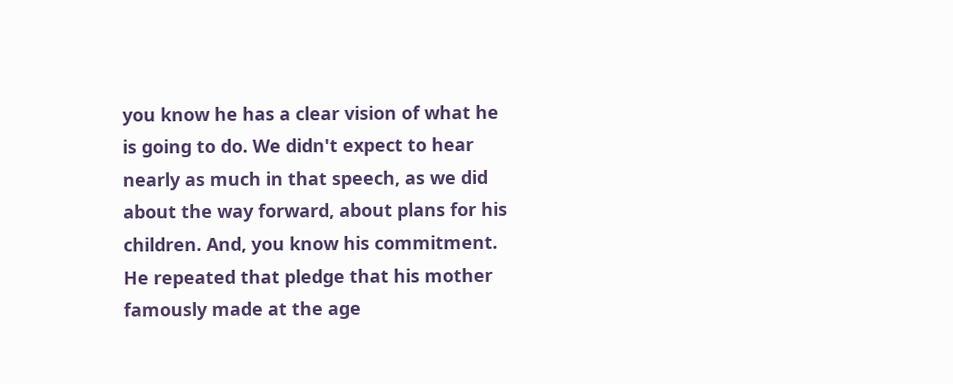you know he has a clear vision of what he is going to do. We didn't expect to hear nearly as much in that speech, as we did about the way forward, about plans for his children. And, you know his commitment. He repeated that pledge that his mother famously made at the age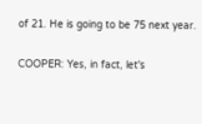of 21. He is going to be 75 next year.

COOPER: Yes, in fact, let's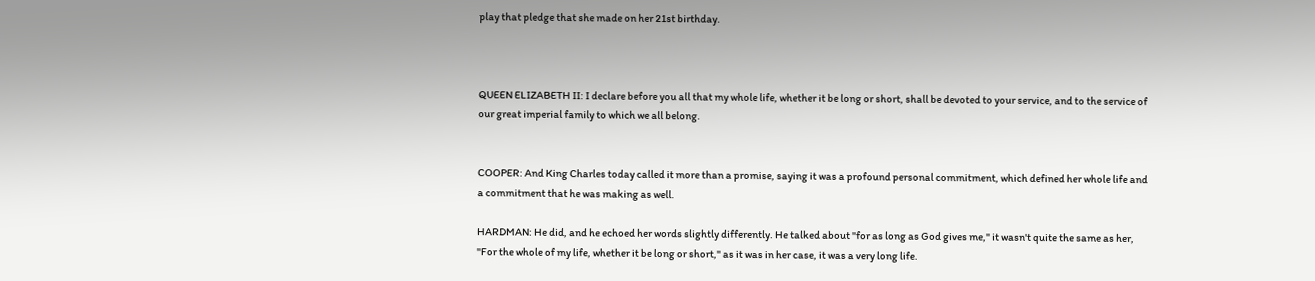play that pledge that she made on her 21st birthday.



QUEEN ELIZABETH II: I declare before you all that my whole life, whether it be long or short, shall be devoted to your service, and to the service of our great imperial family to which we all belong.


COOPER: And King Charles today called it more than a promise, saying it was a profound personal commitment, which defined her whole life and a commitment that he was making as well.

HARDMAN: He did, and he echoed her words slightly differently. He talked about "for as long as God gives me," it wasn't quite the same as her, "For the whole of my life, whether it be long or short," as it was in her case, it was a very long life.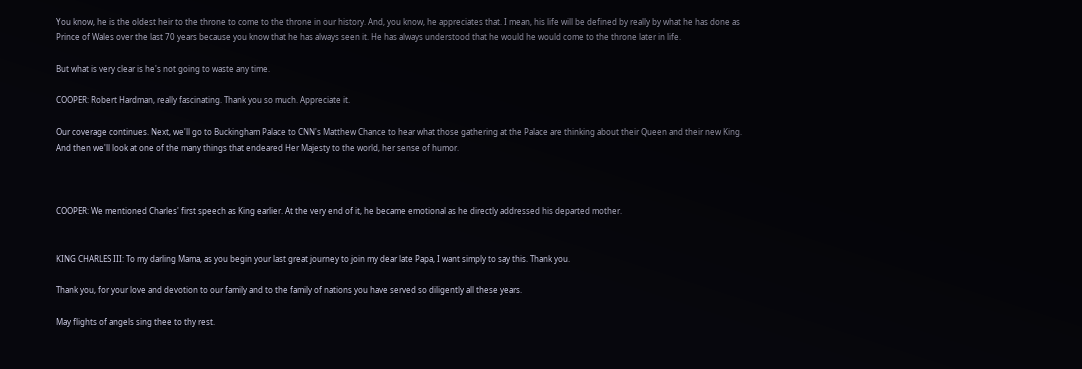You know, he is the oldest heir to the throne to come to the throne in our history. And, you know, he appreciates that. I mean, his life will be defined by really by what he has done as Prince of Wales over the last 70 years because you know that he has always seen it. He has always understood that he would he would come to the throne later in life.

But what is very clear is he's not going to waste any time.

COOPER: Robert Hardman, really fascinating. Thank you so much. Appreciate it.

Our coverage continues. Next, we'll go to Buckingham Palace to CNN's Matthew Chance to hear what those gathering at the Palace are thinking about their Queen and their new King. And then we'll look at one of the many things that endeared Her Majesty to the world, her sense of humor.



COOPER: We mentioned Charles' first speech as King earlier. At the very end of it, he became emotional as he directly addressed his departed mother.


KING CHARLES III: To my darling Mama, as you begin your last great journey to join my dear late Papa, I want simply to say this. Thank you.

Thank you, for your love and devotion to our family and to the family of nations you have served so diligently all these years.

May flights of angels sing thee to thy rest.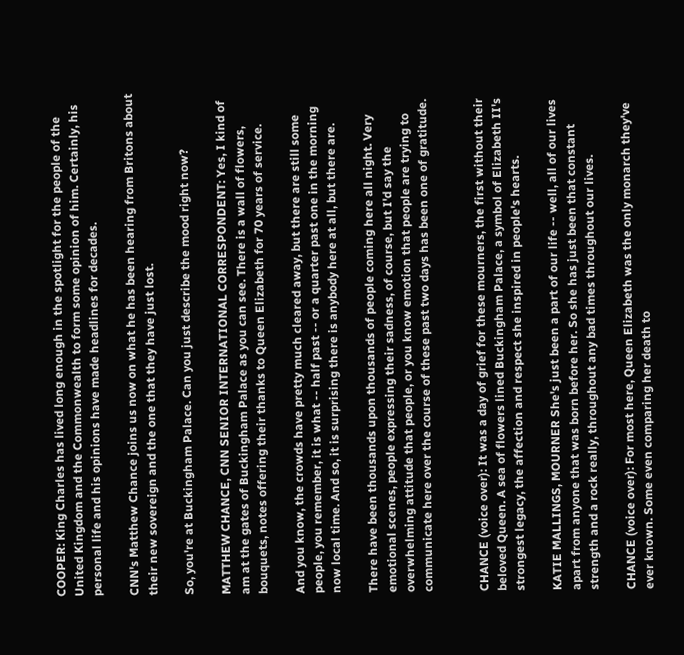COOPER: King Charles has lived long enough in the spotlight for the people of the United Kingdom and the Commonwealth to form some opinion of him. Certainly, his personal life and his opinions have made headlines for decades.

CNN's Matthew Chance joins us now on what he has been hearing from Britons about their new sovereign and the one that they have just lost.

So, you're at Buckingham Palace. Can you just describe the mood right now?

MATTHEW CHANCE, CNN SENIOR INTERNATIONAL CORRESPONDENT: Yes, I kind of am at the gates of Buckingham Palace as you can see. There is a wall of flowers, bouquets, notes offering their thanks to Queen Elizabeth for 70 years of service.

And you know, the crowds have pretty much cleared away, but there are still some people, you remember, it is what -- half past -- or a quarter past one in the morning now local time. And so, it is surprising there is anybody here at all, but there are.

There have been thousands upon thousands of people coming here all night. Very emotional scenes, people expressing their sadness, of course, but I'd say the overwhelming attitude that people, or you know emotion that people are trying to communicate here over the course of these past two days has been one of gratitude.


CHANCE (voice over): It was a day of grief for these mourners, the first without their beloved Queen. A sea of flowers lined Buckingham Palace, a symbol of Elizabeth II's strongest legacy, the affection and respect she inspired in people's hearts.

KATIE MALLINGS, MOURNER She's just been a part of our life -- well, all of our lives apart from anyone that was born before her. So she has just been that constant strength and a rock really, throughout any bad times throughout our lives.

CHANCE (voice over): For most here, Queen Elizabeth was the only monarch they've ever known. Some even comparing her death to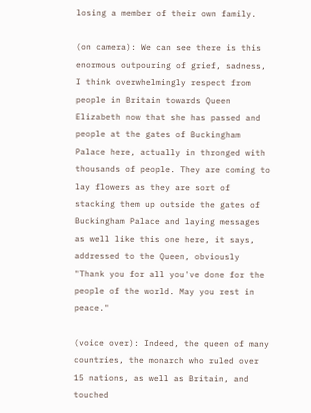losing a member of their own family.

(on camera): We can see there is this enormous outpouring of grief, sadness, I think overwhelmingly respect from people in Britain towards Queen Elizabeth now that she has passed and people at the gates of Buckingham Palace here, actually in thronged with thousands of people. They are coming to lay flowers as they are sort of stacking them up outside the gates of Buckingham Palace and laying messages as well like this one here, it says, addressed to the Queen, obviously "Thank you for all you've done for the people of the world. May you rest in peace."

(voice over): Indeed, the queen of many countries, the monarch who ruled over 15 nations, as well as Britain, and touched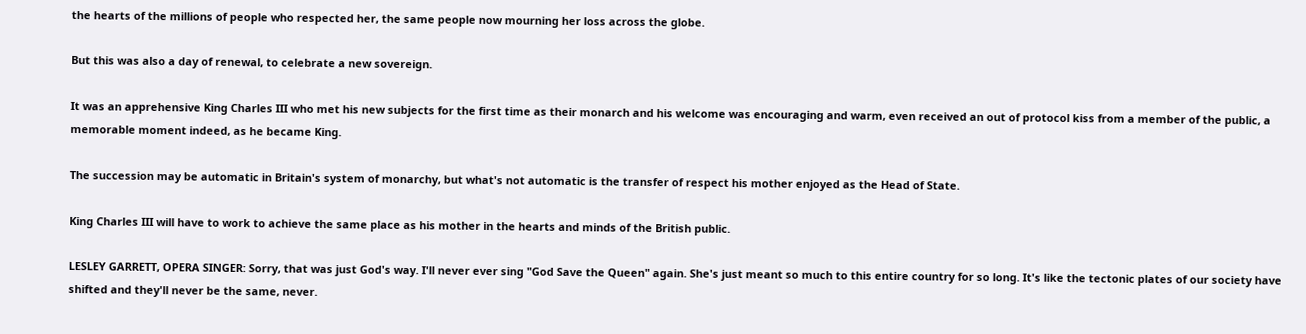the hearts of the millions of people who respected her, the same people now mourning her loss across the globe.

But this was also a day of renewal, to celebrate a new sovereign.

It was an apprehensive King Charles III who met his new subjects for the first time as their monarch and his welcome was encouraging and warm, even received an out of protocol kiss from a member of the public, a memorable moment indeed, as he became King.

The succession may be automatic in Britain's system of monarchy, but what's not automatic is the transfer of respect his mother enjoyed as the Head of State.

King Charles III will have to work to achieve the same place as his mother in the hearts and minds of the British public.

LESLEY GARRETT, OPERA SINGER: Sorry, that was just God's way. I'll never ever sing "God Save the Queen" again. She's just meant so much to this entire country for so long. It's like the tectonic plates of our society have shifted and they'll never be the same, never.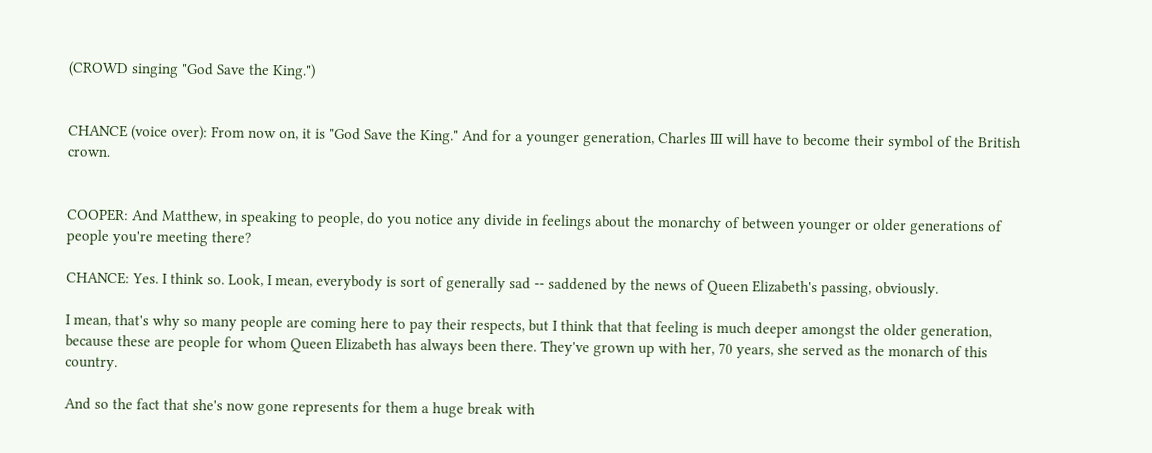(CROWD singing "God Save the King.")


CHANCE (voice over): From now on, it is "God Save the King." And for a younger generation, Charles III will have to become their symbol of the British crown.


COOPER: And Matthew, in speaking to people, do you notice any divide in feelings about the monarchy of between younger or older generations of people you're meeting there?

CHANCE: Yes. I think so. Look, I mean, everybody is sort of generally sad -- saddened by the news of Queen Elizabeth's passing, obviously.

I mean, that's why so many people are coming here to pay their respects, but I think that that feeling is much deeper amongst the older generation, because these are people for whom Queen Elizabeth has always been there. They've grown up with her, 70 years, she served as the monarch of this country.

And so the fact that she's now gone represents for them a huge break with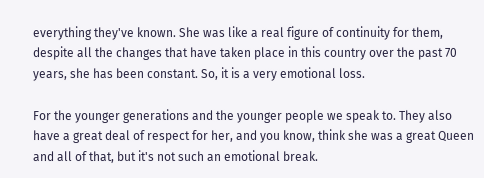everything they've known. She was like a real figure of continuity for them, despite all the changes that have taken place in this country over the past 70 years, she has been constant. So, it is a very emotional loss.

For the younger generations and the younger people we speak to. They also have a great deal of respect for her, and you know, think she was a great Queen and all of that, but it's not such an emotional break.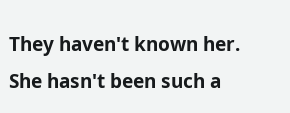They haven't known her. She hasn't been such a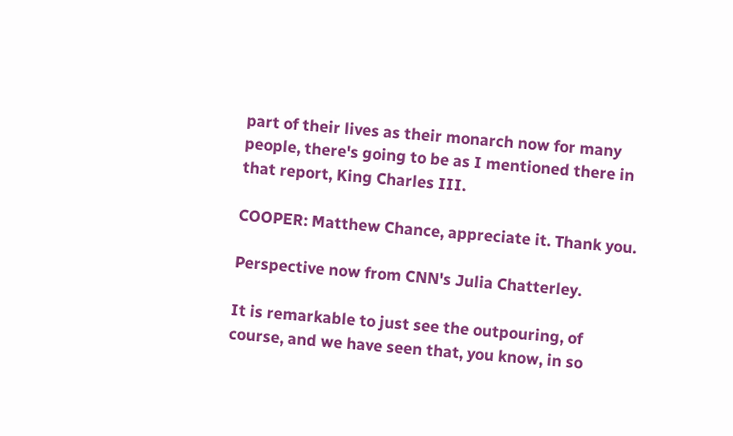part of their lives as their monarch now for many people, there's going to be as I mentioned there in that report, King Charles III.

COOPER: Matthew Chance, appreciate it. Thank you.

Perspective now from CNN's Julia Chatterley.

It is remarkable to just see the outpouring, of course, and we have seen that, you know, in so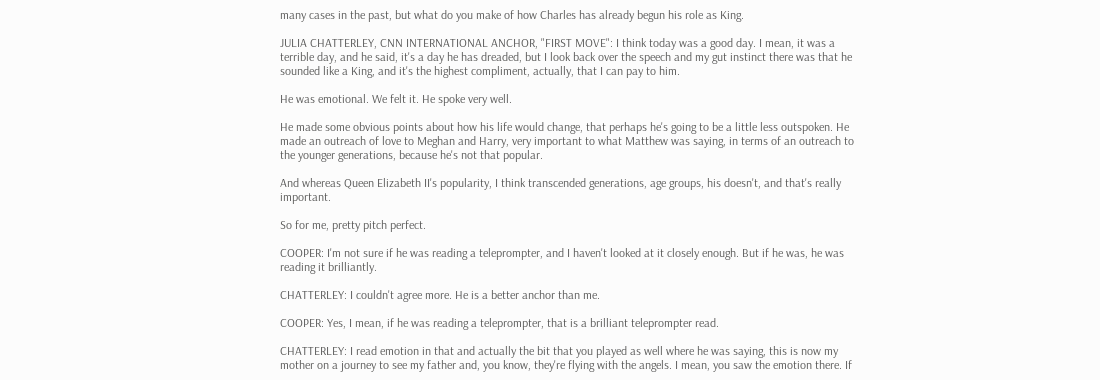many cases in the past, but what do you make of how Charles has already begun his role as King.

JULIA CHATTERLEY, CNN INTERNATIONAL ANCHOR, "FIRST MOVE": I think today was a good day. I mean, it was a terrible day, and he said, it's a day he has dreaded, but I look back over the speech and my gut instinct there was that he sounded like a King, and it's the highest compliment, actually, that I can pay to him.

He was emotional. We felt it. He spoke very well.

He made some obvious points about how his life would change, that perhaps he's going to be a little less outspoken. He made an outreach of love to Meghan and Harry, very important to what Matthew was saying, in terms of an outreach to the younger generations, because he's not that popular.

And whereas Queen Elizabeth II's popularity, I think transcended generations, age groups, his doesn't, and that's really important.

So for me, pretty pitch perfect.

COOPER: I'm not sure if he was reading a teleprompter, and I haven't looked at it closely enough. But if he was, he was reading it brilliantly.

CHATTERLEY: I couldn't agree more. He is a better anchor than me.

COOPER: Yes, I mean, if he was reading a teleprompter, that is a brilliant teleprompter read.

CHATTERLEY: I read emotion in that and actually the bit that you played as well where he was saying, this is now my mother on a journey to see my father and, you know, they're flying with the angels. I mean, you saw the emotion there. If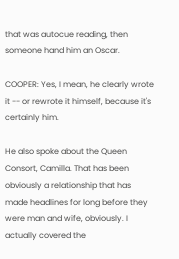that was autocue reading, then someone hand him an Oscar.

COOPER: Yes, I mean, he clearly wrote it -- or rewrote it himself, because it's certainly him.

He also spoke about the Queen Consort, Camilla. That has been obviously a relationship that has made headlines for long before they were man and wife, obviously. I actually covered the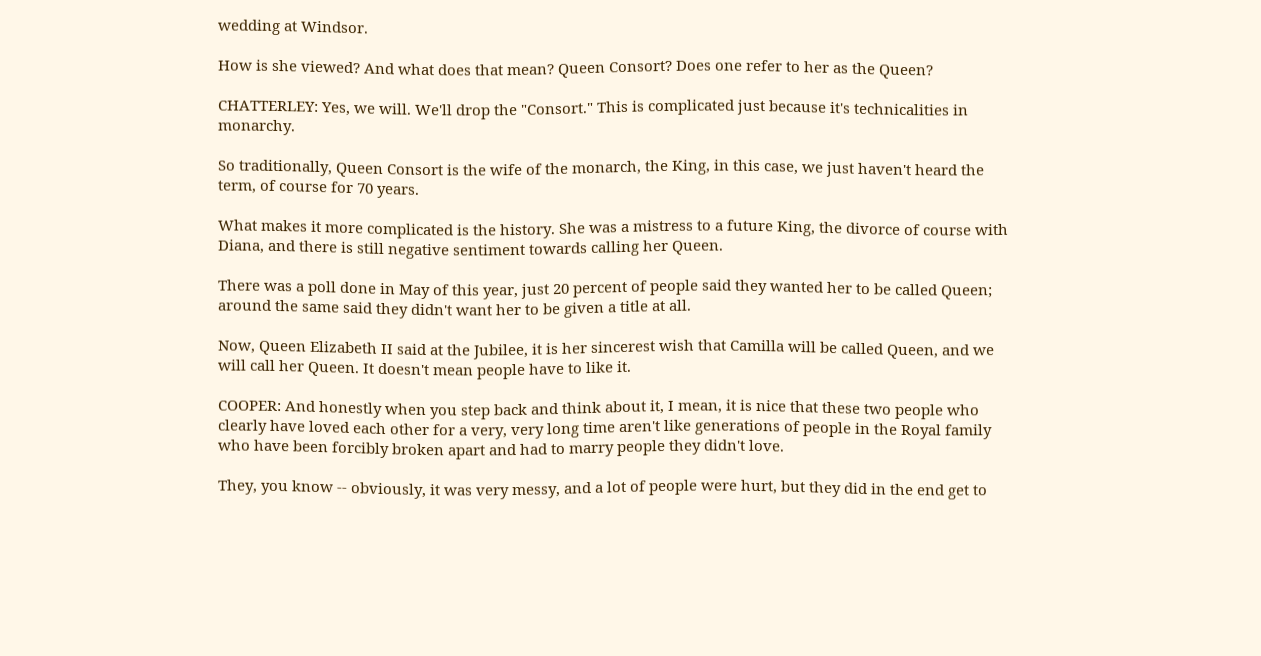wedding at Windsor.

How is she viewed? And what does that mean? Queen Consort? Does one refer to her as the Queen?

CHATTERLEY: Yes, we will. We'll drop the "Consort." This is complicated just because it's technicalities in monarchy.

So traditionally, Queen Consort is the wife of the monarch, the King, in this case, we just haven't heard the term, of course for 70 years.

What makes it more complicated is the history. She was a mistress to a future King, the divorce of course with Diana, and there is still negative sentiment towards calling her Queen.

There was a poll done in May of this year, just 20 percent of people said they wanted her to be called Queen; around the same said they didn't want her to be given a title at all.

Now, Queen Elizabeth II said at the Jubilee, it is her sincerest wish that Camilla will be called Queen, and we will call her Queen. It doesn't mean people have to like it.

COOPER: And honestly when you step back and think about it, I mean, it is nice that these two people who clearly have loved each other for a very, very long time aren't like generations of people in the Royal family who have been forcibly broken apart and had to marry people they didn't love.

They, you know -- obviously, it was very messy, and a lot of people were hurt, but they did in the end get to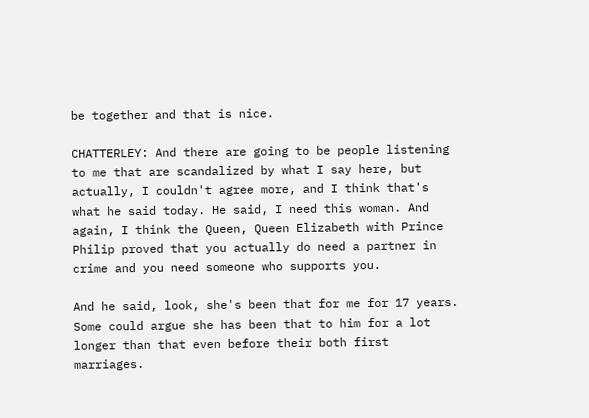be together and that is nice.

CHATTERLEY: And there are going to be people listening to me that are scandalized by what I say here, but actually, I couldn't agree more, and I think that's what he said today. He said, I need this woman. And again, I think the Queen, Queen Elizabeth with Prince Philip proved that you actually do need a partner in crime and you need someone who supports you.

And he said, look, she's been that for me for 17 years. Some could argue she has been that to him for a lot longer than that even before their both first marriages.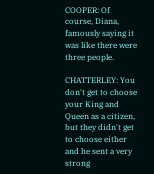COOPER: Of course, Diana, famously saying it was like there were three people.

CHATTERLEY: You don't get to choose your King and Queen as a citizen, but they didn't get to choose either and he sent a very strong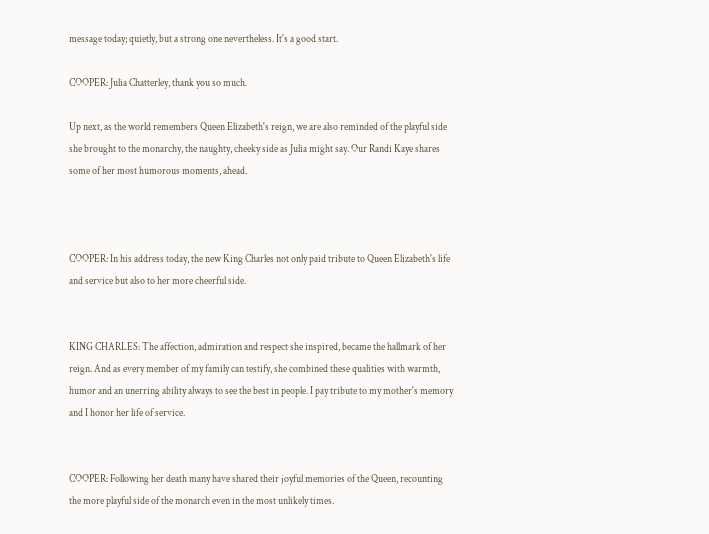message today; quietly, but a strong one nevertheless. It's a good start.

COOPER: Julia Chatterley, thank you so much.

Up next, as the world remembers Queen Elizabeth's reign, we are also reminded of the playful side she brought to the monarchy, the naughty, cheeky side as Julia might say. Our Randi Kaye shares some of her most humorous moments, ahead.



COOPER: In his address today, the new King Charles not only paid tribute to Queen Elizabeth's life and service but also to her more cheerful side.


KING CHARLES: The affection, admiration and respect she inspired, became the hallmark of her reign. And as every member of my family can testify, she combined these qualities with warmth, humor and an unerring ability always to see the best in people. I pay tribute to my mother's memory and I honor her life of service.


COOPER: Following her death many have shared their joyful memories of the Queen, recounting the more playful side of the monarch even in the most unlikely times.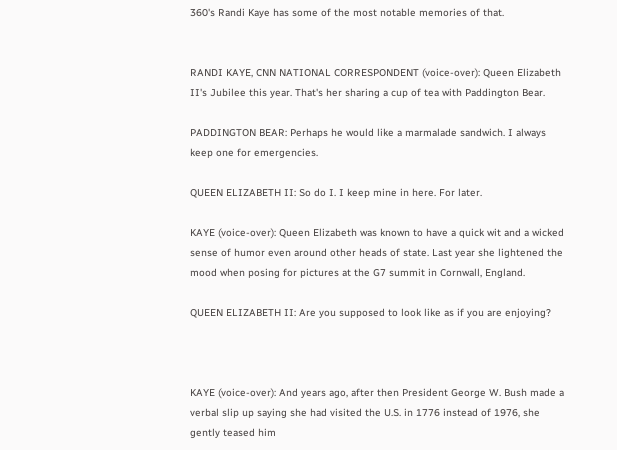360's Randi Kaye has some of the most notable memories of that.


RANDI KAYE, CNN NATIONAL CORRESPONDENT (voice-over): Queen Elizabeth II's Jubilee this year. That's her sharing a cup of tea with Paddington Bear.

PADDINGTON BEAR: Perhaps he would like a marmalade sandwich. I always keep one for emergencies.

QUEEN ELIZABETH II: So do I. I keep mine in here. For later.

KAYE (voice-over): Queen Elizabeth was known to have a quick wit and a wicked sense of humor even around other heads of state. Last year she lightened the mood when posing for pictures at the G7 summit in Cornwall, England.

QUEEN ELIZABETH II: Are you supposed to look like as if you are enjoying?



KAYE (voice-over): And years ago, after then President George W. Bush made a verbal slip up saying she had visited the U.S. in 1776 instead of 1976, she gently teased him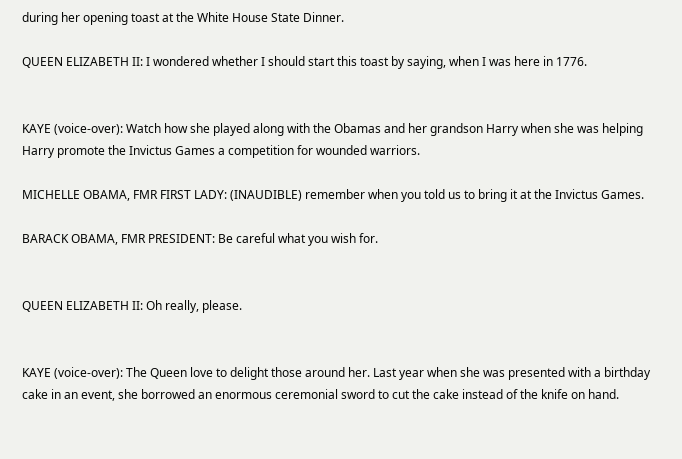during her opening toast at the White House State Dinner.

QUEEN ELIZABETH II: I wondered whether I should start this toast by saying, when I was here in 1776.


KAYE (voice-over): Watch how she played along with the Obamas and her grandson Harry when she was helping Harry promote the Invictus Games a competition for wounded warriors.

MICHELLE OBAMA, FMR FIRST LADY: (INAUDIBLE) remember when you told us to bring it at the Invictus Games.

BARACK OBAMA, FMR PRESIDENT: Be careful what you wish for.


QUEEN ELIZABETH II: Oh really, please.


KAYE (voice-over): The Queen love to delight those around her. Last year when she was presented with a birthday cake in an event, she borrowed an enormous ceremonial sword to cut the cake instead of the knife on hand.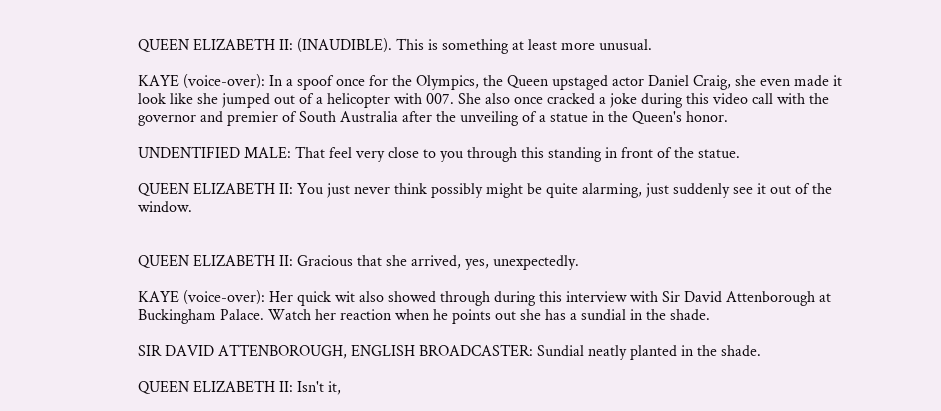QUEEN ELIZABETH II: (INAUDIBLE). This is something at least more unusual.

KAYE (voice-over): In a spoof once for the Olympics, the Queen upstaged actor Daniel Craig, she even made it look like she jumped out of a helicopter with 007. She also once cracked a joke during this video call with the governor and premier of South Australia after the unveiling of a statue in the Queen's honor.

UNDENTIFIED MALE: That feel very close to you through this standing in front of the statue.

QUEEN ELIZABETH II: You just never think possibly might be quite alarming, just suddenly see it out of the window.


QUEEN ELIZABETH II: Gracious that she arrived, yes, unexpectedly.

KAYE (voice-over): Her quick wit also showed through during this interview with Sir David Attenborough at Buckingham Palace. Watch her reaction when he points out she has a sundial in the shade.

SIR DAVID ATTENBOROUGH, ENGLISH BROADCASTER: Sundial neatly planted in the shade.

QUEEN ELIZABETH II: Isn't it,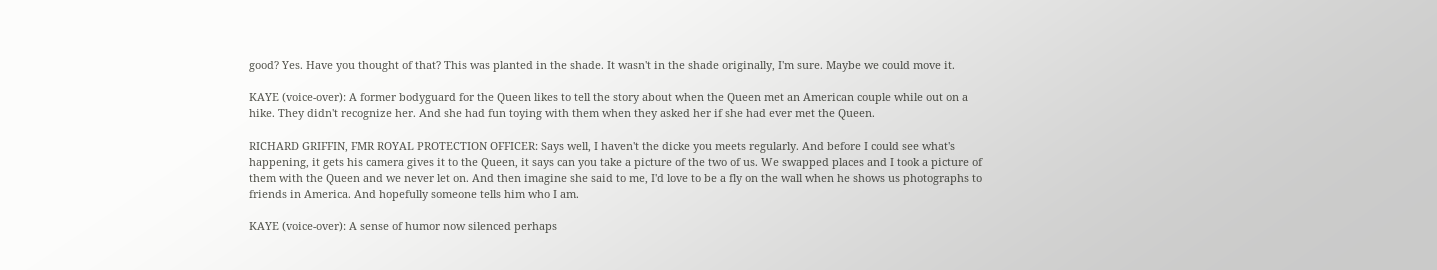good? Yes. Have you thought of that? This was planted in the shade. It wasn't in the shade originally, I'm sure. Maybe we could move it.

KAYE (voice-over): A former bodyguard for the Queen likes to tell the story about when the Queen met an American couple while out on a hike. They didn't recognize her. And she had fun toying with them when they asked her if she had ever met the Queen.

RICHARD GRIFFIN, FMR ROYAL PROTECTION OFFICER: Says well, I haven't the dicke you meets regularly. And before I could see what's happening, it gets his camera gives it to the Queen, it says can you take a picture of the two of us. We swapped places and I took a picture of them with the Queen and we never let on. And then imagine she said to me, I'd love to be a fly on the wall when he shows us photographs to friends in America. And hopefully someone tells him who I am.

KAYE (voice-over): A sense of humor now silenced perhaps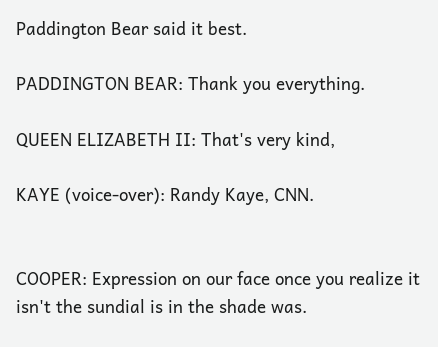Paddington Bear said it best.

PADDINGTON BEAR: Thank you everything.

QUEEN ELIZABETH II: That's very kind,

KAYE (voice-over): Randy Kaye, CNN.


COOPER: Expression on our face once you realize it isn't the sundial is in the shade was.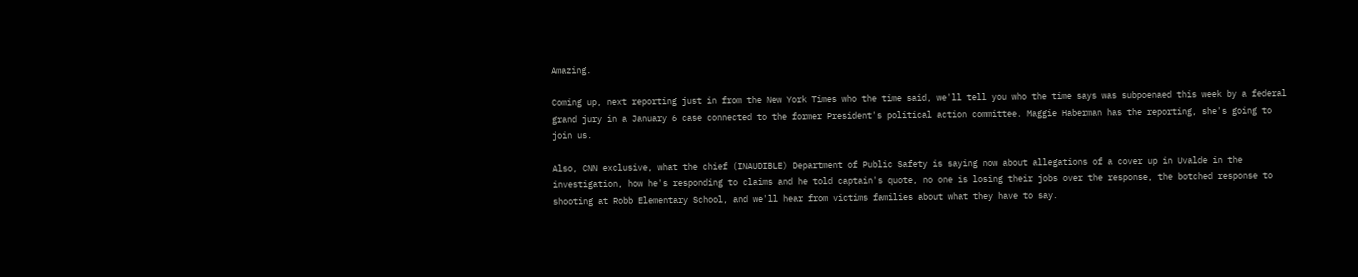Amazing.

Coming up, next reporting just in from the New York Times who the time said, we'll tell you who the time says was subpoenaed this week by a federal grand jury in a January 6 case connected to the former President's political action committee. Maggie Haberman has the reporting, she's going to join us.

Also, CNN exclusive, what the chief (INAUDIBLE) Department of Public Safety is saying now about allegations of a cover up in Uvalde in the investigation, how he's responding to claims and he told captain's quote, no one is losing their jobs over the response, the botched response to shooting at Robb Elementary School, and we'll hear from victims families about what they have to say.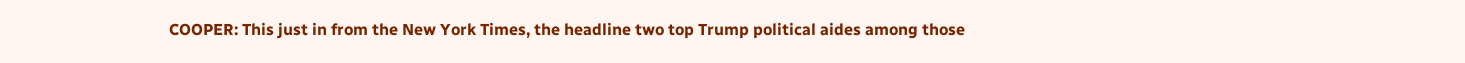COOPER: This just in from the New York Times, the headline two top Trump political aides among those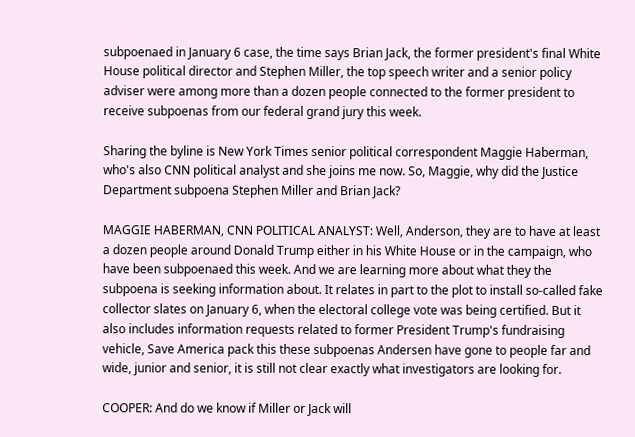subpoenaed in January 6 case, the time says Brian Jack, the former president's final White House political director and Stephen Miller, the top speech writer and a senior policy adviser were among more than a dozen people connected to the former president to receive subpoenas from our federal grand jury this week.

Sharing the byline is New York Times senior political correspondent Maggie Haberman, who's also CNN political analyst and she joins me now. So, Maggie, why did the Justice Department subpoena Stephen Miller and Brian Jack?

MAGGIE HABERMAN, CNN POLITICAL ANALYST: Well, Anderson, they are to have at least a dozen people around Donald Trump either in his White House or in the campaign, who have been subpoenaed this week. And we are learning more about what they the subpoena is seeking information about. It relates in part to the plot to install so-called fake collector slates on January 6, when the electoral college vote was being certified. But it also includes information requests related to former President Trump's fundraising vehicle, Save America pack this these subpoenas Andersen have gone to people far and wide, junior and senior, it is still not clear exactly what investigators are looking for.

COOPER: And do we know if Miller or Jack will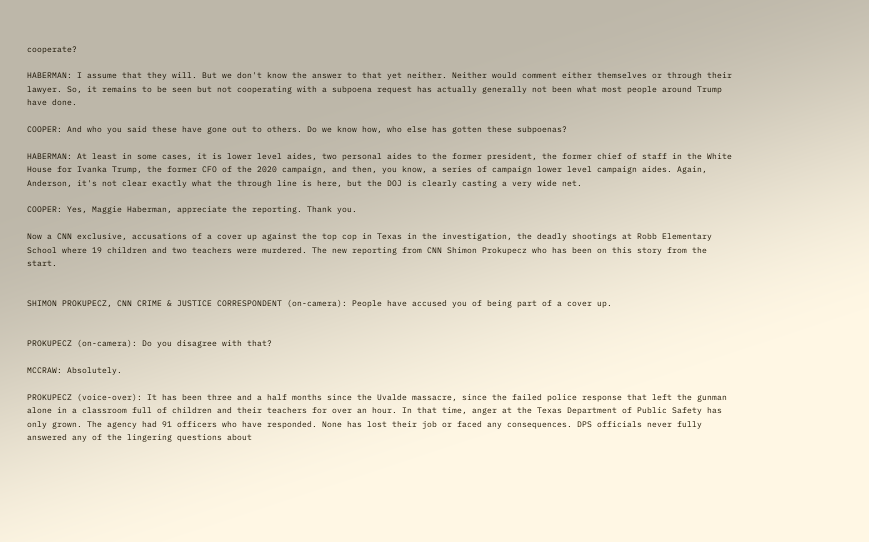cooperate?

HABERMAN: I assume that they will. But we don't know the answer to that yet neither. Neither would comment either themselves or through their lawyer. So, it remains to be seen but not cooperating with a subpoena request has actually generally not been what most people around Trump have done.

COOPER: And who you said these have gone out to others. Do we know how, who else has gotten these subpoenas?

HABERMAN: At least in some cases, it is lower level aides, two personal aides to the former president, the former chief of staff in the White House for Ivanka Trump, the former CFO of the 2020 campaign, and then, you know, a series of campaign lower level campaign aides. Again, Anderson, it's not clear exactly what the through line is here, but the DOJ is clearly casting a very wide net.

COOPER: Yes, Maggie Haberman, appreciate the reporting. Thank you.

Now a CNN exclusive, accusations of a cover up against the top cop in Texas in the investigation, the deadly shootings at Robb Elementary School where 19 children and two teachers were murdered. The new reporting from CNN Shimon Prokupecz who has been on this story from the start.


SHIMON PROKUPECZ, CNN CRIME & JUSTICE CORRESPONDENT (on-camera): People have accused you of being part of a cover up.


PROKUPECZ (on-camera): Do you disagree with that?

MCCRAW: Absolutely.

PROKUPECZ (voice-over): It has been three and a half months since the Uvalde massacre, since the failed police response that left the gunman alone in a classroom full of children and their teachers for over an hour. In that time, anger at the Texas Department of Public Safety has only grown. The agency had 91 officers who have responded. None has lost their job or faced any consequences. DPS officials never fully answered any of the lingering questions about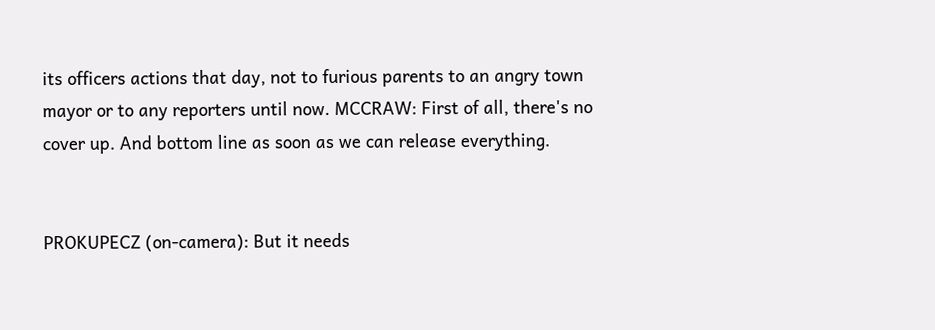its officers actions that day, not to furious parents to an angry town mayor or to any reporters until now. MCCRAW: First of all, there's no cover up. And bottom line as soon as we can release everything.


PROKUPECZ (on-camera): But it needs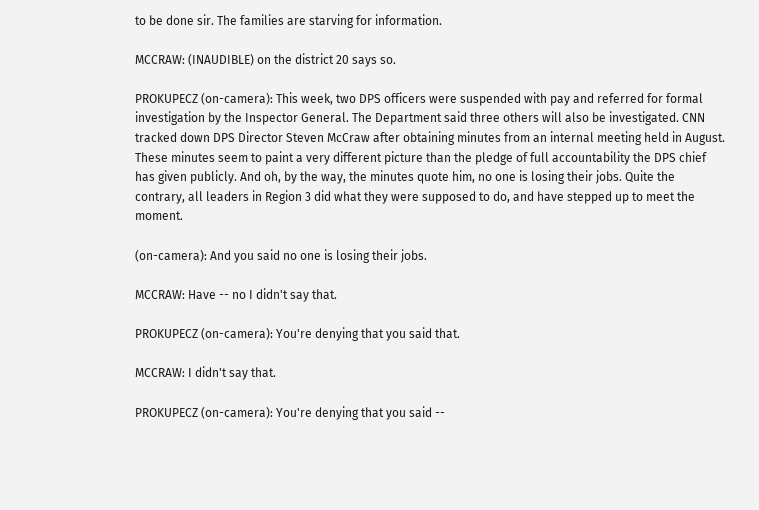to be done sir. The families are starving for information.

MCCRAW: (INAUDIBLE) on the district 20 says so.

PROKUPECZ (on-camera): This week, two DPS officers were suspended with pay and referred for formal investigation by the Inspector General. The Department said three others will also be investigated. CNN tracked down DPS Director Steven McCraw after obtaining minutes from an internal meeting held in August. These minutes seem to paint a very different picture than the pledge of full accountability the DPS chief has given publicly. And oh, by the way, the minutes quote him, no one is losing their jobs. Quite the contrary, all leaders in Region 3 did what they were supposed to do, and have stepped up to meet the moment.

(on-camera): And you said no one is losing their jobs.

MCCRAW: Have -- no I didn't say that.

PROKUPECZ (on-camera): You're denying that you said that.

MCCRAW: I didn't say that.

PROKUPECZ (on-camera): You're denying that you said --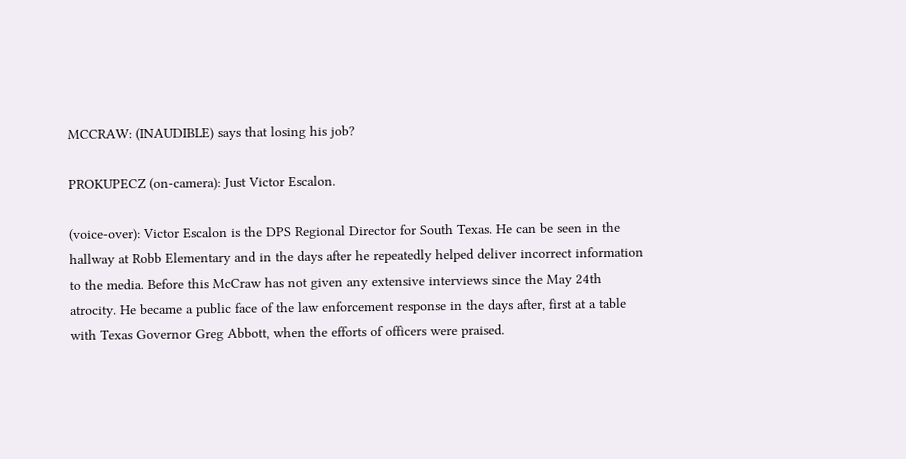MCCRAW: (INAUDIBLE) says that losing his job?

PROKUPECZ (on-camera): Just Victor Escalon.

(voice-over): Victor Escalon is the DPS Regional Director for South Texas. He can be seen in the hallway at Robb Elementary and in the days after he repeatedly helped deliver incorrect information to the media. Before this McCraw has not given any extensive interviews since the May 24th atrocity. He became a public face of the law enforcement response in the days after, first at a table with Texas Governor Greg Abbott, when the efforts of officers were praised.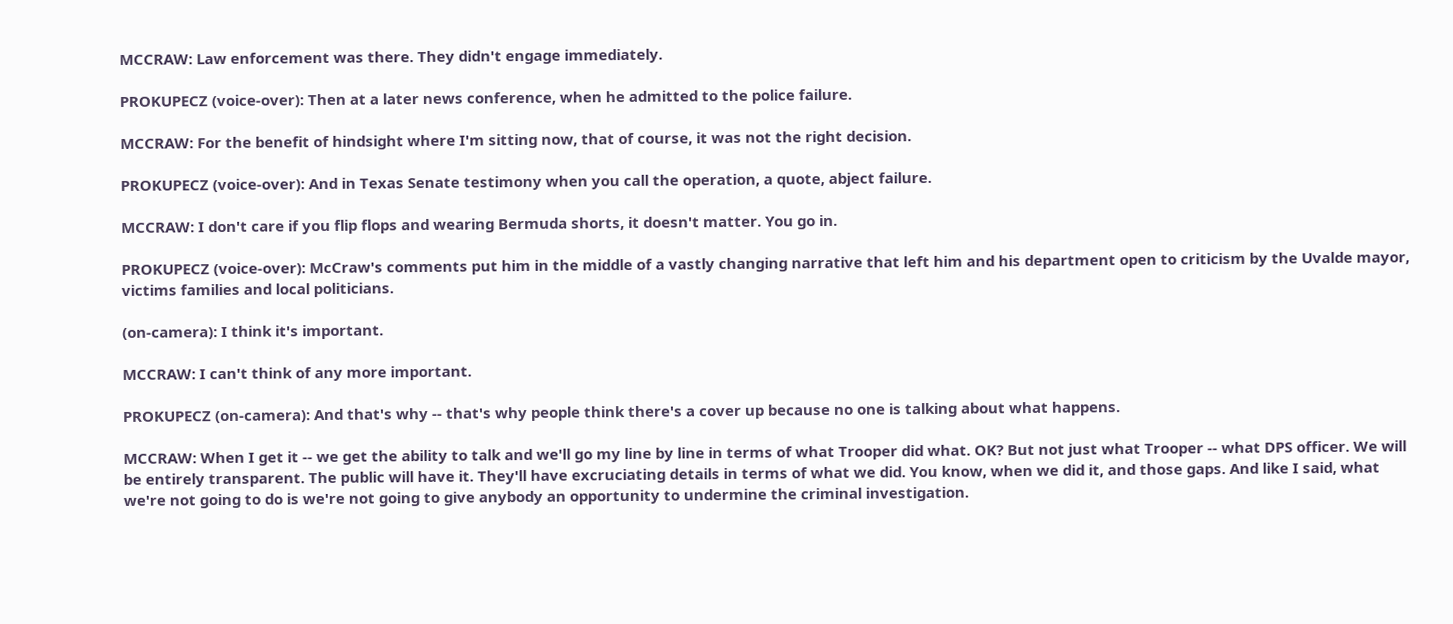MCCRAW: Law enforcement was there. They didn't engage immediately.

PROKUPECZ (voice-over): Then at a later news conference, when he admitted to the police failure.

MCCRAW: For the benefit of hindsight where I'm sitting now, that of course, it was not the right decision.

PROKUPECZ (voice-over): And in Texas Senate testimony when you call the operation, a quote, abject failure.

MCCRAW: I don't care if you flip flops and wearing Bermuda shorts, it doesn't matter. You go in.

PROKUPECZ (voice-over): McCraw's comments put him in the middle of a vastly changing narrative that left him and his department open to criticism by the Uvalde mayor, victims families and local politicians.

(on-camera): I think it's important.

MCCRAW: I can't think of any more important.

PROKUPECZ (on-camera): And that's why -- that's why people think there's a cover up because no one is talking about what happens.

MCCRAW: When I get it -- we get the ability to talk and we'll go my line by line in terms of what Trooper did what. OK? But not just what Trooper -- what DPS officer. We will be entirely transparent. The public will have it. They'll have excruciating details in terms of what we did. You know, when we did it, and those gaps. And like I said, what we're not going to do is we're not going to give anybody an opportunity to undermine the criminal investigation.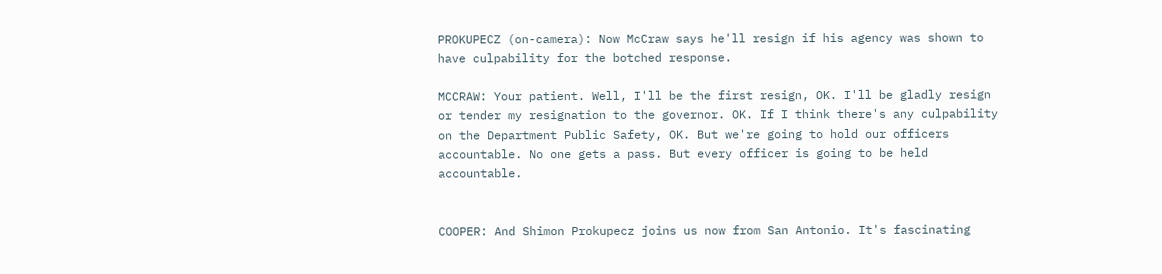PROKUPECZ (on-camera): Now McCraw says he'll resign if his agency was shown to have culpability for the botched response.

MCCRAW: Your patient. Well, I'll be the first resign, OK. I'll be gladly resign or tender my resignation to the governor. OK. If I think there's any culpability on the Department Public Safety, OK. But we're going to hold our officers accountable. No one gets a pass. But every officer is going to be held accountable.


COOPER: And Shimon Prokupecz joins us now from San Antonio. It's fascinating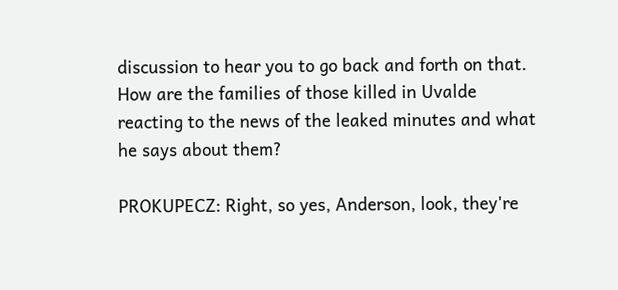discussion to hear you to go back and forth on that. How are the families of those killed in Uvalde reacting to the news of the leaked minutes and what he says about them?

PROKUPECZ: Right, so yes, Anderson, look, they're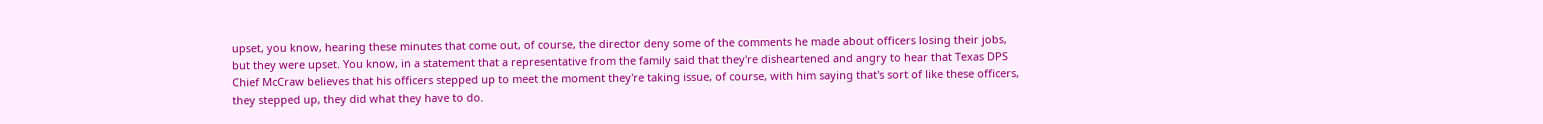upset, you know, hearing these minutes that come out, of course, the director deny some of the comments he made about officers losing their jobs, but they were upset. You know, in a statement that a representative from the family said that they're disheartened and angry to hear that Texas DPS Chief McCraw believes that his officers stepped up to meet the moment they're taking issue, of course, with him saying that's sort of like these officers, they stepped up, they did what they have to do.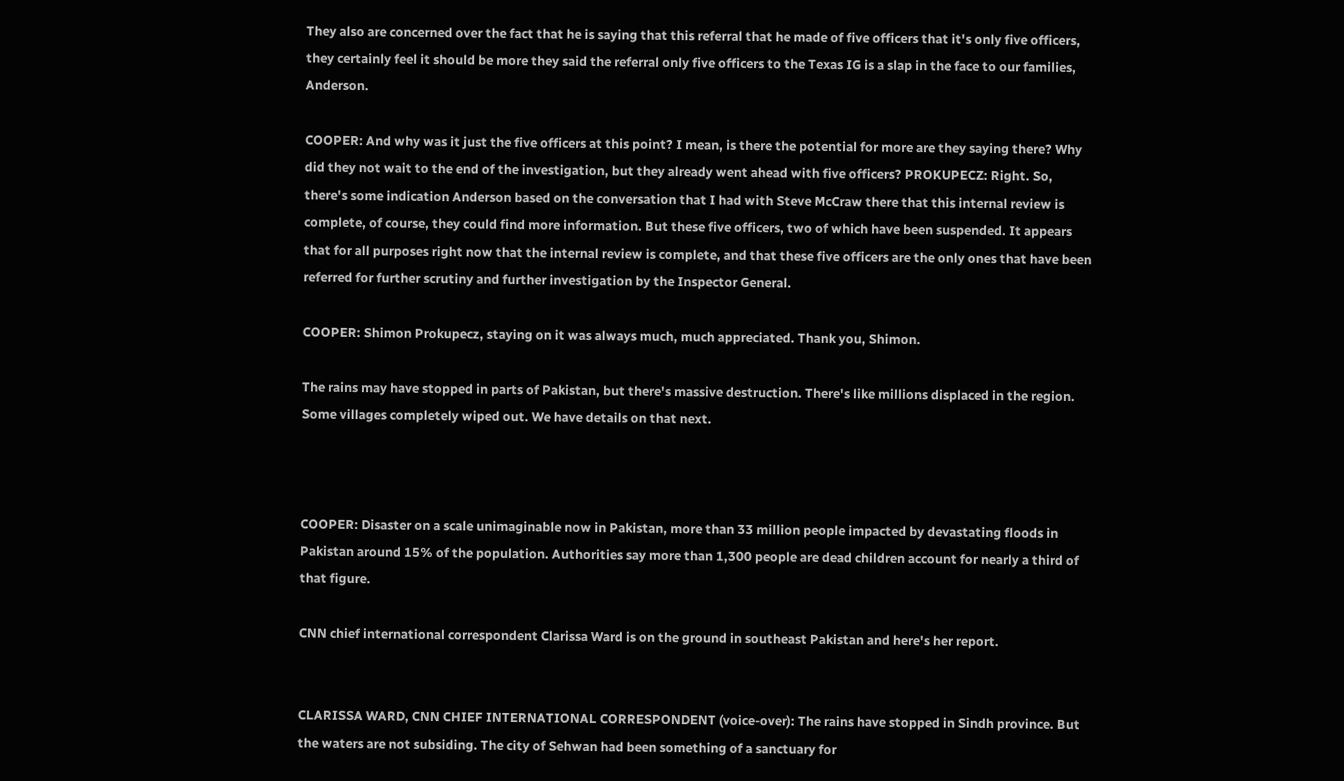They also are concerned over the fact that he is saying that this referral that he made of five officers that it's only five officers, they certainly feel it should be more they said the referral only five officers to the Texas IG is a slap in the face to our families, Anderson.

COOPER: And why was it just the five officers at this point? I mean, is there the potential for more are they saying there? Why did they not wait to the end of the investigation, but they already went ahead with five officers? PROKUPECZ: Right. So, there's some indication Anderson based on the conversation that I had with Steve McCraw there that this internal review is complete, of course, they could find more information. But these five officers, two of which have been suspended. It appears that for all purposes right now that the internal review is complete, and that these five officers are the only ones that have been referred for further scrutiny and further investigation by the Inspector General.

COOPER: Shimon Prokupecz, staying on it was always much, much appreciated. Thank you, Shimon.

The rains may have stopped in parts of Pakistan, but there's massive destruction. There's like millions displaced in the region. Some villages completely wiped out. We have details on that next.



COOPER: Disaster on a scale unimaginable now in Pakistan, more than 33 million people impacted by devastating floods in Pakistan around 15% of the population. Authorities say more than 1,300 people are dead children account for nearly a third of that figure.

CNN chief international correspondent Clarissa Ward is on the ground in southeast Pakistan and here's her report.


CLARISSA WARD, CNN CHIEF INTERNATIONAL CORRESPONDENT (voice-over): The rains have stopped in Sindh province. But the waters are not subsiding. The city of Sehwan had been something of a sanctuary for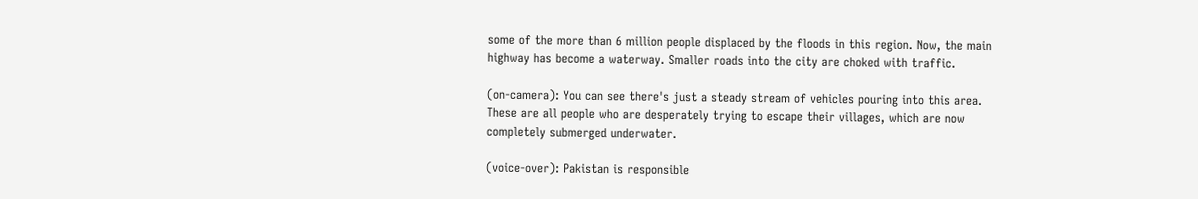some of the more than 6 million people displaced by the floods in this region. Now, the main highway has become a waterway. Smaller roads into the city are choked with traffic.

(on-camera): You can see there's just a steady stream of vehicles pouring into this area. These are all people who are desperately trying to escape their villages, which are now completely submerged underwater.

(voice-over): Pakistan is responsible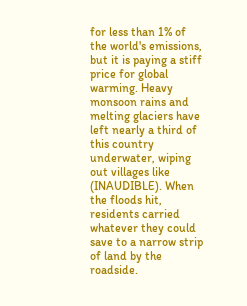for less than 1% of the world's emissions, but it is paying a stiff price for global warming. Heavy monsoon rains and melting glaciers have left nearly a third of this country underwater, wiping out villages like (INAUDIBLE). When the floods hit, residents carried whatever they could save to a narrow strip of land by the roadside.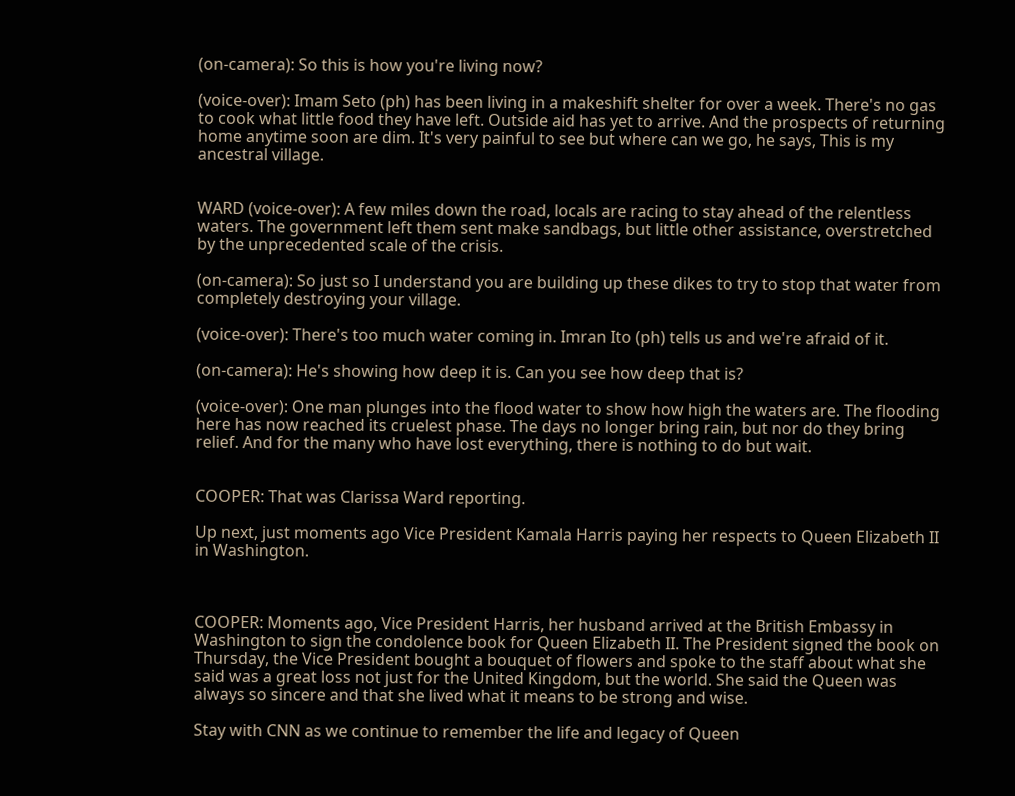(on-camera): So this is how you're living now?

(voice-over): Imam Seto (ph) has been living in a makeshift shelter for over a week. There's no gas to cook what little food they have left. Outside aid has yet to arrive. And the prospects of returning home anytime soon are dim. It's very painful to see but where can we go, he says, This is my ancestral village.


WARD (voice-over): A few miles down the road, locals are racing to stay ahead of the relentless waters. The government left them sent make sandbags, but little other assistance, overstretched by the unprecedented scale of the crisis.

(on-camera): So just so I understand you are building up these dikes to try to stop that water from completely destroying your village.

(voice-over): There's too much water coming in. Imran Ito (ph) tells us and we're afraid of it.

(on-camera): He's showing how deep it is. Can you see how deep that is?

(voice-over): One man plunges into the flood water to show how high the waters are. The flooding here has now reached its cruelest phase. The days no longer bring rain, but nor do they bring relief. And for the many who have lost everything, there is nothing to do but wait.


COOPER: That was Clarissa Ward reporting.

Up next, just moments ago Vice President Kamala Harris paying her respects to Queen Elizabeth II in Washington.



COOPER: Moments ago, Vice President Harris, her husband arrived at the British Embassy in Washington to sign the condolence book for Queen Elizabeth II. The President signed the book on Thursday, the Vice President bought a bouquet of flowers and spoke to the staff about what she said was a great loss not just for the United Kingdom, but the world. She said the Queen was always so sincere and that she lived what it means to be strong and wise.

Stay with CNN as we continue to remember the life and legacy of Queen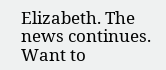Elizabeth. The news continues. Want to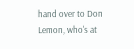hand over to Don Lemon, who's at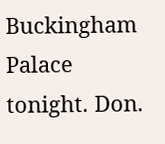Buckingham Palace tonight. Don.